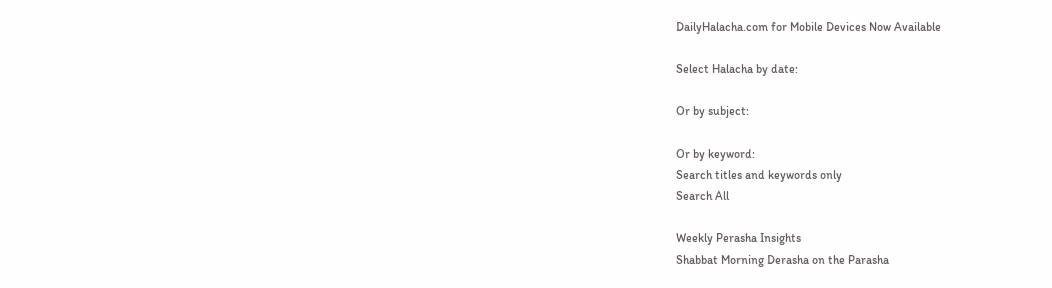DailyHalacha.com for Mobile Devices Now Available

Select Halacha by date:

Or by subject:

Or by keyword:
Search titles and keywords only
Search All

Weekly Perasha Insights
Shabbat Morning Derasha on the Parasha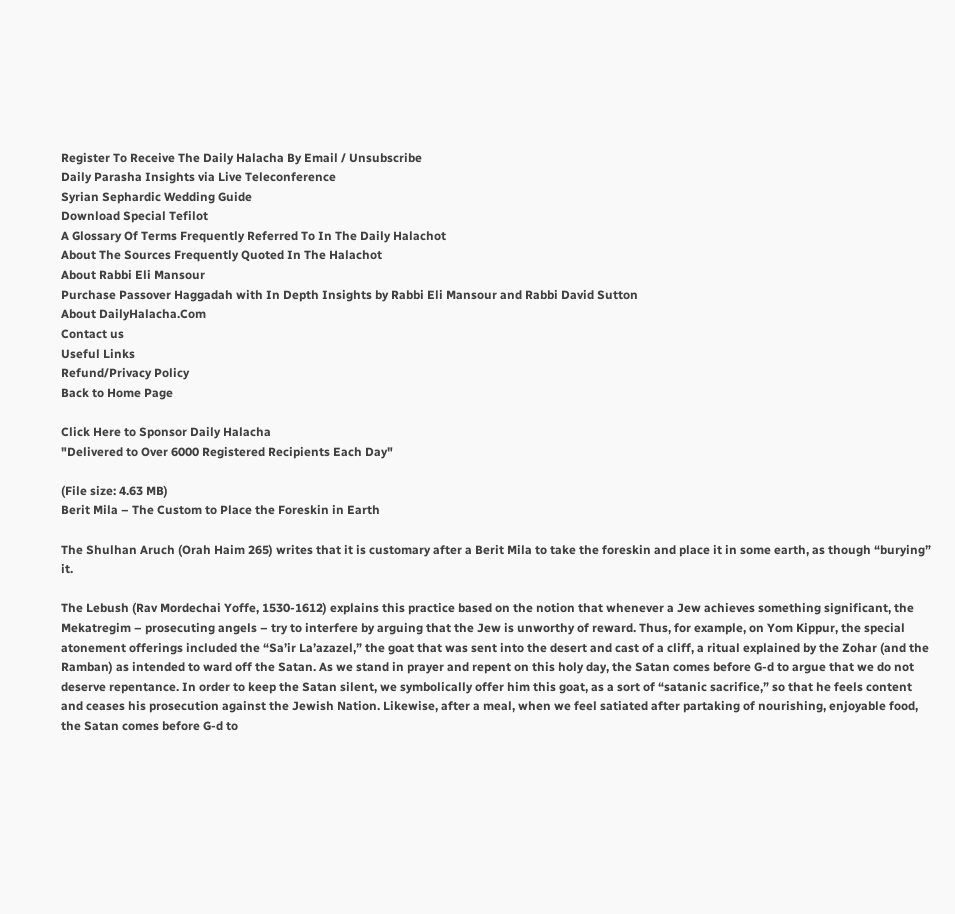Register To Receive The Daily Halacha By Email / Unsubscribe
Daily Parasha Insights via Live Teleconference
Syrian Sephardic Wedding Guide
Download Special Tefilot
A Glossary Of Terms Frequently Referred To In The Daily Halachot
About The Sources Frequently Quoted In The Halachot
About Rabbi Eli Mansour
Purchase Passover Haggadah with In Depth Insights by Rabbi Eli Mansour and Rabbi David Sutton
About DailyHalacha.Com
Contact us
Useful Links
Refund/Privacy Policy
Back to Home Page

Click Here to Sponsor Daily Halacha
"Delivered to Over 6000 Registered Recipients Each Day"

(File size: 4.63 MB)
Berit Mila – The Custom to Place the Foreskin in Earth

The Shulhan Aruch (Orah Haim 265) writes that it is customary after a Berit Mila to take the foreskin and place it in some earth, as though “burying” it.

The Lebush (Rav Mordechai Yoffe, 1530-1612) explains this practice based on the notion that whenever a Jew achieves something significant, the Mekatregim – prosecuting angels – try to interfere by arguing that the Jew is unworthy of reward. Thus, for example, on Yom Kippur, the special atonement offerings included the “Sa’ir La’azazel,” the goat that was sent into the desert and cast of a cliff, a ritual explained by the Zohar (and the Ramban) as intended to ward off the Satan. As we stand in prayer and repent on this holy day, the Satan comes before G-d to argue that we do not deserve repentance. In order to keep the Satan silent, we symbolically offer him this goat, as a sort of “satanic sacrifice,” so that he feels content and ceases his prosecution against the Jewish Nation. Likewise, after a meal, when we feel satiated after partaking of nourishing, enjoyable food, the Satan comes before G-d to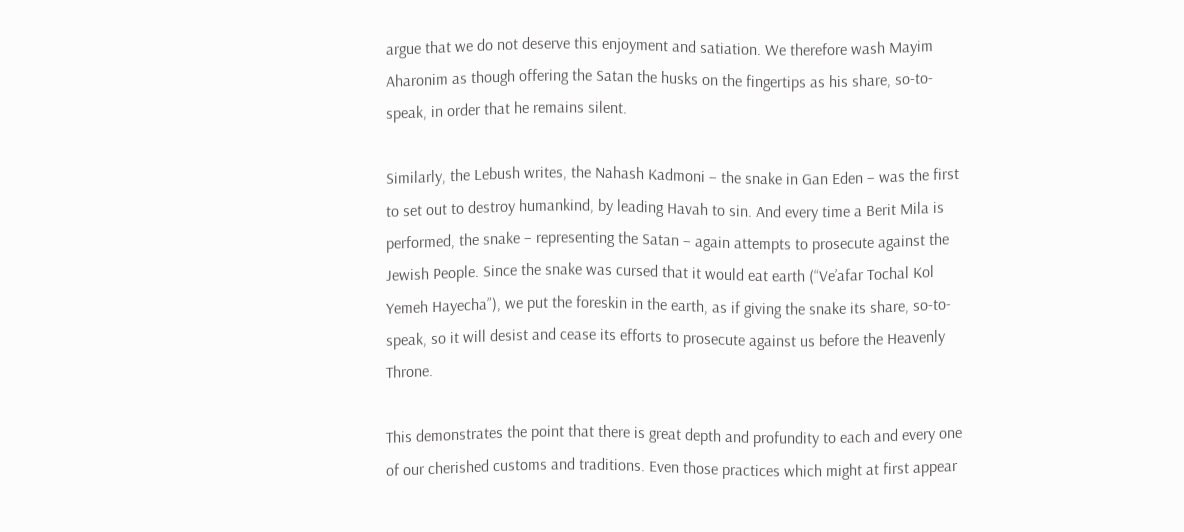argue that we do not deserve this enjoyment and satiation. We therefore wash Mayim Aharonim as though offering the Satan the husks on the fingertips as his share, so-to-speak, in order that he remains silent.

Similarly, the Lebush writes, the Nahash Kadmoni – the snake in Gan Eden – was the first to set out to destroy humankind, by leading Havah to sin. And every time a Berit Mila is performed, the snake – representing the Satan – again attempts to prosecute against the Jewish People. Since the snake was cursed that it would eat earth (“Ve’afar Tochal Kol Yemeh Hayecha”), we put the foreskin in the earth, as if giving the snake its share, so-to-speak, so it will desist and cease its efforts to prosecute against us before the Heavenly Throne.

This demonstrates the point that there is great depth and profundity to each and every one of our cherished customs and traditions. Even those practices which might at first appear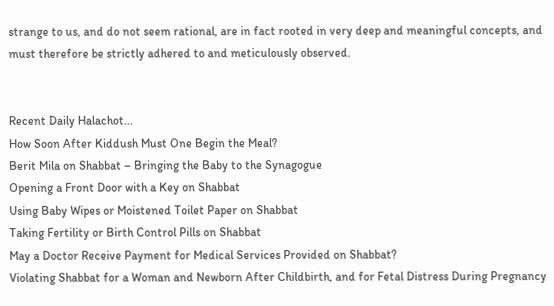strange to us, and do not seem rational, are in fact rooted in very deep and meaningful concepts, and must therefore be strictly adhered to and meticulously observed.


Recent Daily Halachot...
How Soon After Kiddush Must One Begin the Meal?
Berit Mila on Shabbat – Bringing the Baby to the Synagogue
Opening a Front Door with a Key on Shabbat
Using Baby Wipes or Moistened Toilet Paper on Shabbat
Taking Fertility or Birth Control Pills on Shabbat
May a Doctor Receive Payment for Medical Services Provided on Shabbat?
Violating Shabbat for a Woman and Newborn After Childbirth, and for Fetal Distress During Pregnancy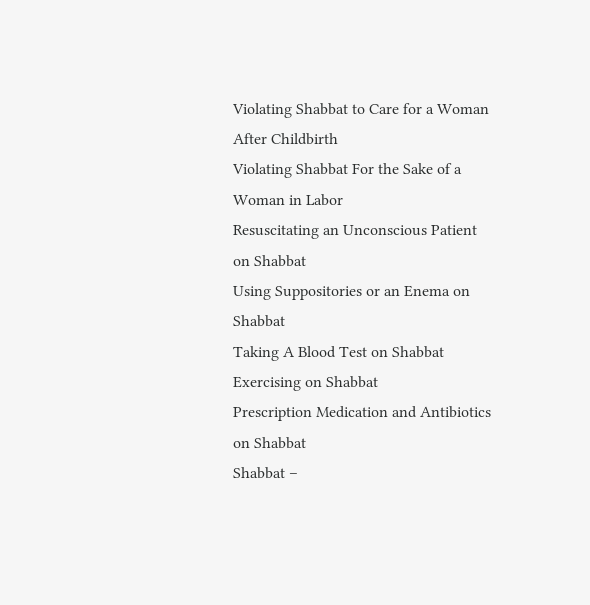Violating Shabbat to Care for a Woman After Childbirth
Violating Shabbat For the Sake of a Woman in Labor
Resuscitating an Unconscious Patient on Shabbat
Using Suppositories or an Enema on Shabbat
Taking A Blood Test on Shabbat
Exercising on Shabbat
Prescription Medication and Antibiotics on Shabbat
Shabbat –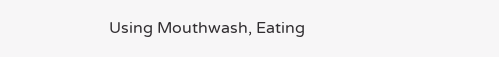Using Mouthwash, Eating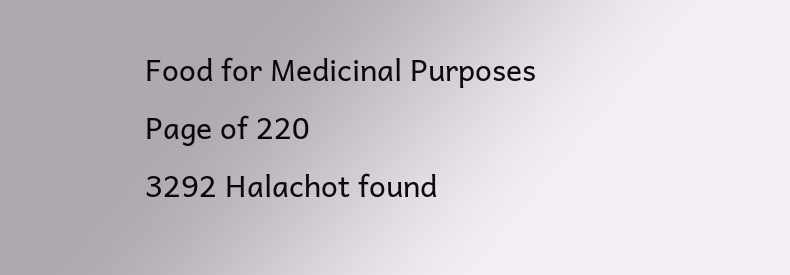Food for Medicinal Purposes
Page of 220
3292 Halachot found